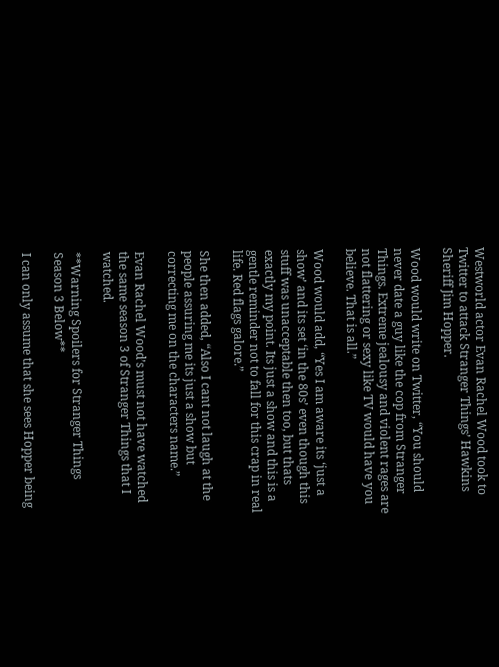Westworld actor Evan Rachel Wood took to Twitter to attack Stranger Things’ Hawkins Sheriff Jim Hopper.

Wood would write on Twitter, “You should never date a guy like the cop from Stranger Things. Extreme jealousy and violent rages are not flattering or sexy like TV would have you believe. That is all.”

Wood would add, “Yes I am aware its ‘just a show’ and its set ‘in the 80s’ even though this stuff was unacceptable then too, but thats exactly my point. Its just a show and this is a gentle reminder not to fall for this crap in real life. Red flags galore.”

She then added, “Also I cant not laugh at the people assuring me its just a show but correcting me on the characters name.”

Evan Rachel Wood’s must not have watched the same season 3 of Stranger Things that I watched.

**Warning Spoilers for Stranger Things Season 3 Below**

I can only assume that she sees Hopper being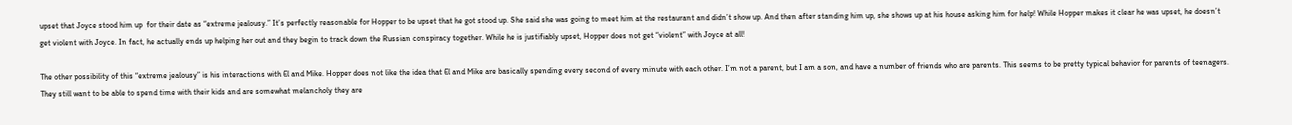upset that Joyce stood him up  for their date as “extreme jealousy.” It’s perfectly reasonable for Hopper to be upset that he got stood up. She said she was going to meet him at the restaurant and didn’t show up. And then after standing him up, she shows up at his house asking him for help! While Hopper makes it clear he was upset, he doesn’t get violent with Joyce. In fact, he actually ends up helping her out and they begin to track down the Russian conspiracy together. While he is justifiably upset, Hopper does not get “violent” with Joyce at all!

The other possibility of this “extreme jealousy” is his interactions with El and Mike. Hopper does not like the idea that El and Mike are basically spending every second of every minute with each other. I’m not a parent, but I am a son, and have a number of friends who are parents. This seems to be pretty typical behavior for parents of teenagers. They still want to be able to spend time with their kids and are somewhat melancholy they are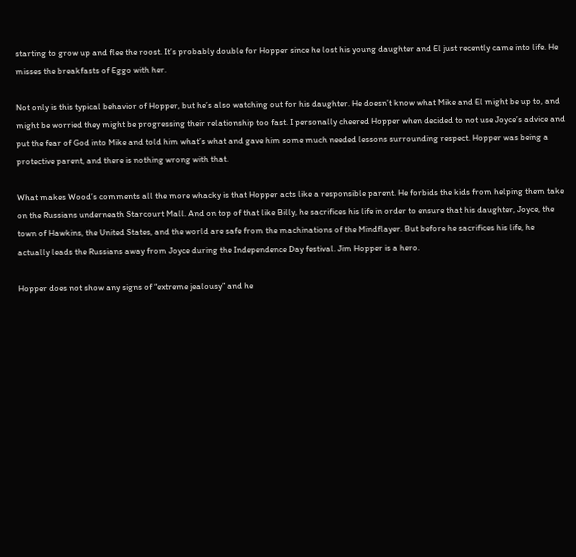starting to grow up and flee the roost. It’s probably double for Hopper since he lost his young daughter and El just recently came into life. He misses the breakfasts of Eggo with her.

Not only is this typical behavior of Hopper, but he’s also watching out for his daughter. He doesn’t know what Mike and El might be up to, and might be worried they might be progressing their relationship too fast. I personally cheered Hopper when decided to not use Joyce’s advice and put the fear of God into Mike and told him what’s what and gave him some much needed lessons surrounding respect. Hopper was being a protective parent, and there is nothing wrong with that.

What makes Wood’s comments all the more whacky is that Hopper acts like a responsible parent. He forbids the kids from helping them take on the Russians underneath Starcourt Mall. And on top of that like Billy, he sacrifices his life in order to ensure that his daughter, Joyce, the town of Hawkins, the United States, and the world are safe from the machinations of the Mindflayer. But before he sacrifices his life, he actually leads the Russians away from Joyce during the Independence Day festival. Jim Hopper is a hero.

Hopper does not show any signs of “extreme jealousy” and he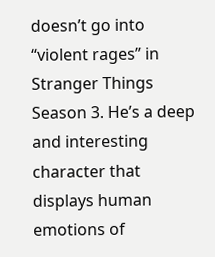doesn’t go into “violent rages” in Stranger Things Season 3. He’s a deep and interesting character that displays human emotions of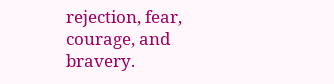rejection, fear, courage, and bravery.